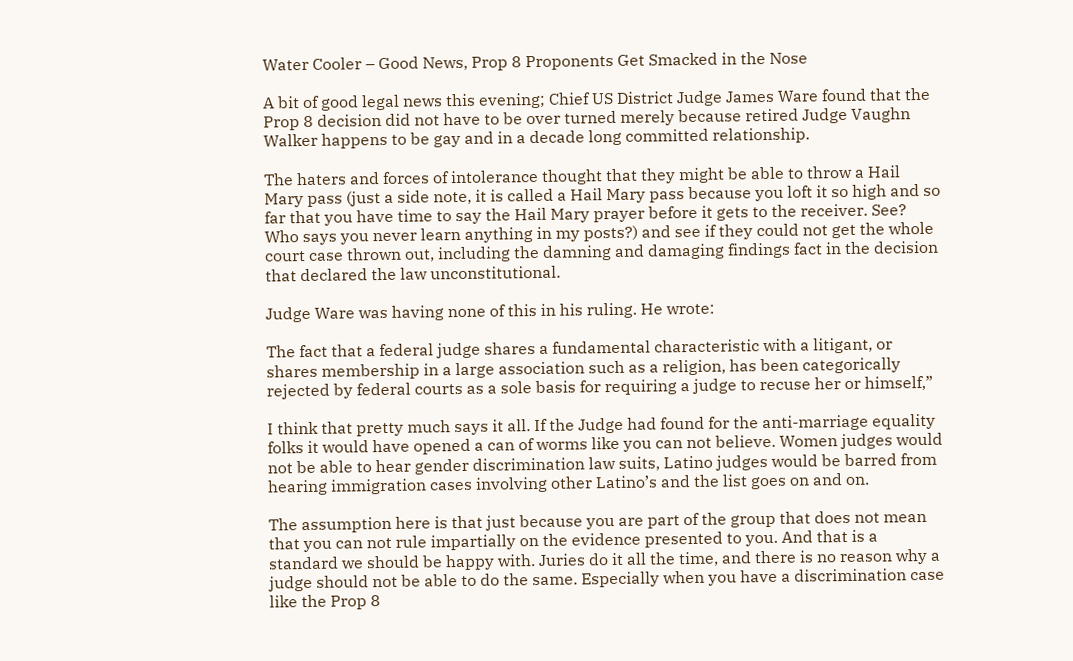Water Cooler – Good News, Prop 8 Proponents Get Smacked in the Nose

A bit of good legal news this evening; Chief US District Judge James Ware found that the Prop 8 decision did not have to be over turned merely because retired Judge Vaughn Walker happens to be gay and in a decade long committed relationship.

The haters and forces of intolerance thought that they might be able to throw a Hail Mary pass (just a side note, it is called a Hail Mary pass because you loft it so high and so far that you have time to say the Hail Mary prayer before it gets to the receiver. See? Who says you never learn anything in my posts?) and see if they could not get the whole court case thrown out, including the damning and damaging findings fact in the decision that declared the law unconstitutional.

Judge Ware was having none of this in his ruling. He wrote:

The fact that a federal judge shares a fundamental characteristic with a litigant, or shares membership in a large association such as a religion, has been categorically rejected by federal courts as a sole basis for requiring a judge to recuse her or himself,”

I think that pretty much says it all. If the Judge had found for the anti-marriage equality folks it would have opened a can of worms like you can not believe. Women judges would not be able to hear gender discrimination law suits, Latino judges would be barred from hearing immigration cases involving other Latino’s and the list goes on and on.

The assumption here is that just because you are part of the group that does not mean that you can not rule impartially on the evidence presented to you. And that is a standard we should be happy with. Juries do it all the time, and there is no reason why a judge should not be able to do the same. Especially when you have a discrimination case like the Prop 8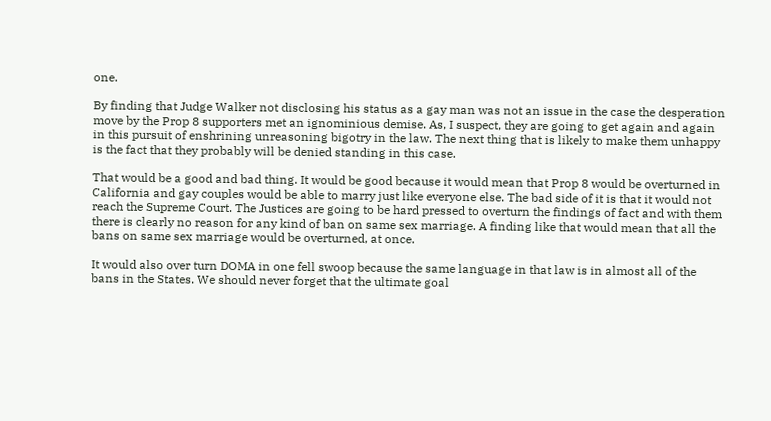one.

By finding that Judge Walker not disclosing his status as a gay man was not an issue in the case the desperation move by the Prop 8 supporters met an ignominious demise. As, I suspect, they are going to get again and again in this pursuit of enshrining unreasoning bigotry in the law. The next thing that is likely to make them unhappy is the fact that they probably will be denied standing in this case.

That would be a good and bad thing. It would be good because it would mean that Prop 8 would be overturned in California and gay couples would be able to marry just like everyone else. The bad side of it is that it would not reach the Supreme Court. The Justices are going to be hard pressed to overturn the findings of fact and with them there is clearly no reason for any kind of ban on same sex marriage. A finding like that would mean that all the bans on same sex marriage would be overturned, at once.

It would also over turn DOMA in one fell swoop because the same language in that law is in almost all of the bans in the States. We should never forget that the ultimate goal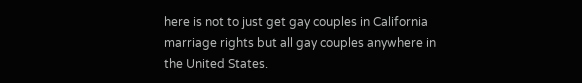here is not to just get gay couples in California marriage rights but all gay couples anywhere in the United States.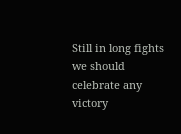Still in long fights we should celebrate any victory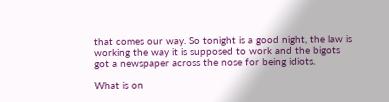that comes our way. So tonight is a good night, the law is working the way it is supposed to work and the bigots got a newspaper across the nose for being idiots.

What is on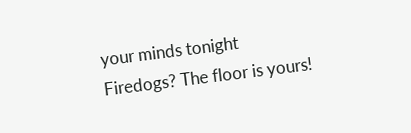your minds tonight Firedogs? The floor is yours!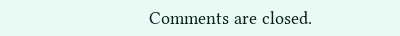Comments are closed.